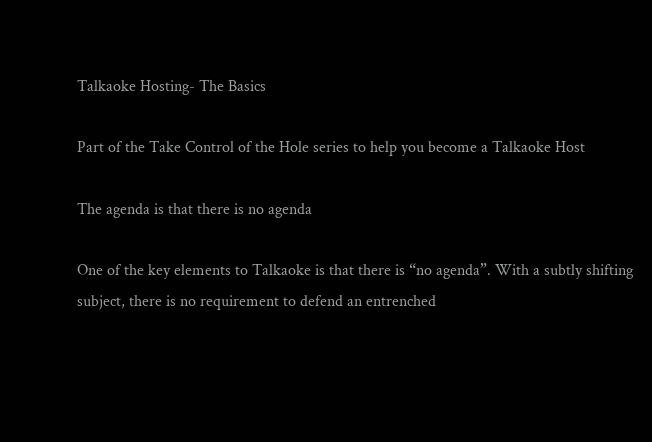Talkaoke Hosting- The Basics

Part of the Take Control of the Hole series to help you become a Talkaoke Host

The agenda is that there is no agenda

One of the key elements to Talkaoke is that there is “no agenda”. With a subtly shifting subject, there is no requirement to defend an entrenched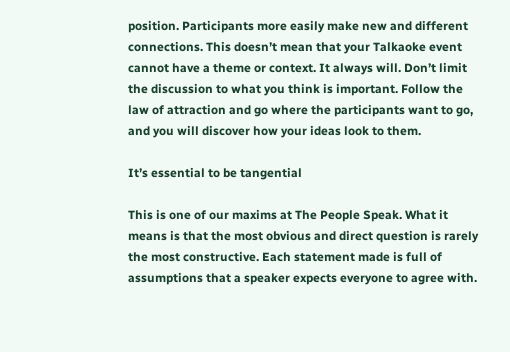position. Participants more easily make new and different connections. This doesn’t mean that your Talkaoke event cannot have a theme or context. It always will. Don’t limit the discussion to what you think is important. Follow the law of attraction and go where the participants want to go, and you will discover how your ideas look to them.

It’s essential to be tangential

This is one of our maxims at The People Speak. What it means is that the most obvious and direct question is rarely the most constructive. Each statement made is full of assumptions that a speaker expects everyone to agree with.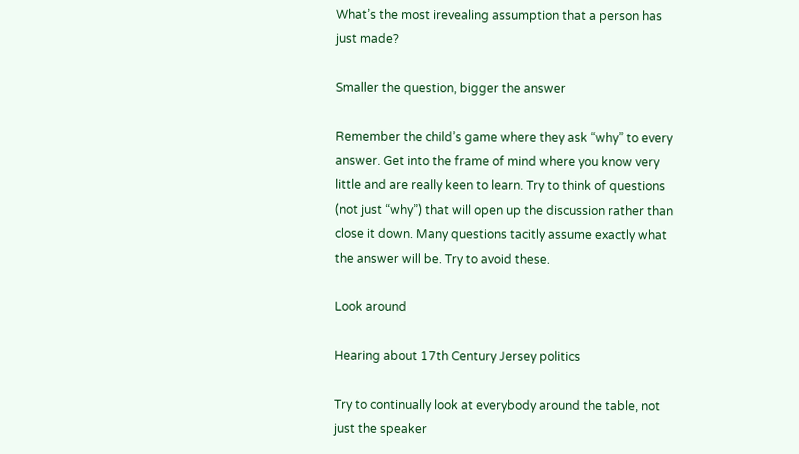What’s the most irevealing assumption that a person has just made?

Smaller the question, bigger the answer

Remember the child’s game where they ask “why” to every answer. Get into the frame of mind where you know very little and are really keen to learn. Try to think of questions (not just “why”) that will open up the discussion rather than close it down. Many questions tacitly assume exactly what the answer will be. Try to avoid these.

Look around

Hearing about 17th Century Jersey politics

Try to continually look at everybody around the table, not just the speaker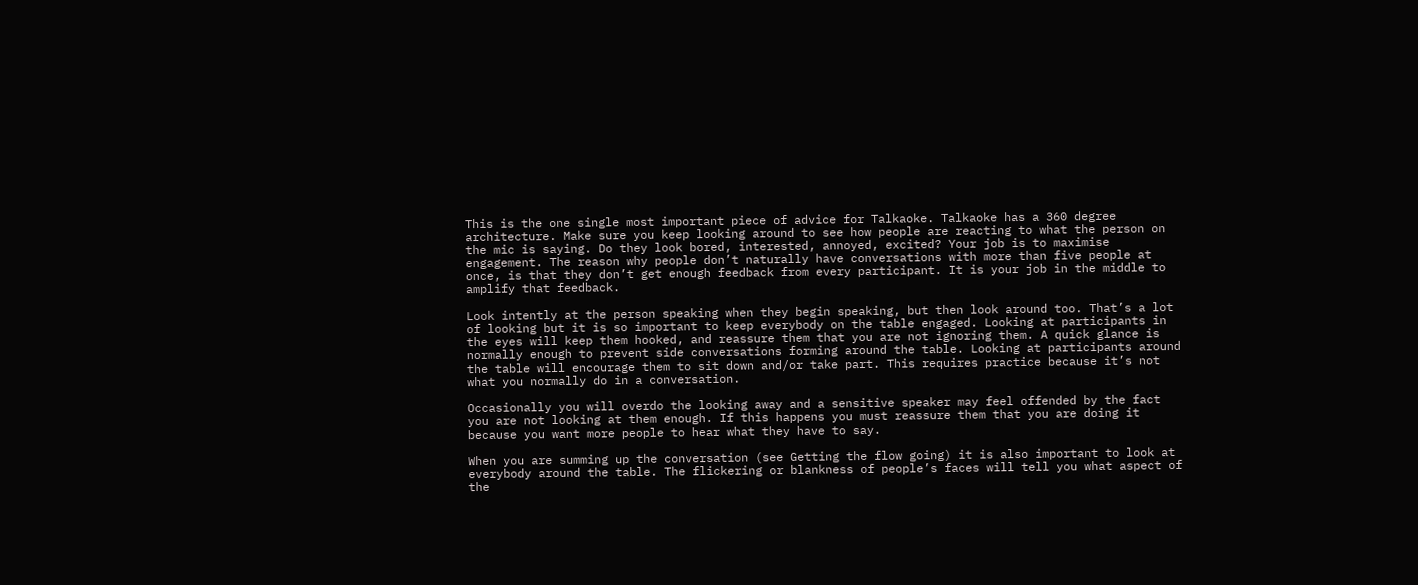This is the one single most important piece of advice for Talkaoke. Talkaoke has a 360 degree architecture. Make sure you keep looking around to see how people are reacting to what the person on the mic is saying. Do they look bored, interested, annoyed, excited? Your job is to maximise engagement. The reason why people don’t naturally have conversations with more than five people at once, is that they don’t get enough feedback from every participant. It is your job in the middle to amplify that feedback.

Look intently at the person speaking when they begin speaking, but then look around too. That’s a lot of looking but it is so important to keep everybody on the table engaged. Looking at participants in the eyes will keep them hooked, and reassure them that you are not ignoring them. A quick glance is normally enough to prevent side conversations forming around the table. Looking at participants around the table will encourage them to sit down and/or take part. This requires practice because it’s not what you normally do in a conversation.

Occasionally you will overdo the looking away and a sensitive speaker may feel offended by the fact you are not looking at them enough. If this happens you must reassure them that you are doing it because you want more people to hear what they have to say.

When you are summing up the conversation (see Getting the flow going) it is also important to look at everybody around the table. The flickering or blankness of people’s faces will tell you what aspect of the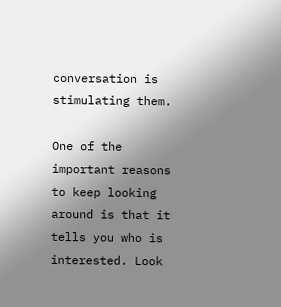conversation is stimulating them.

One of the important reasons to keep looking around is that it tells you who is interested. Look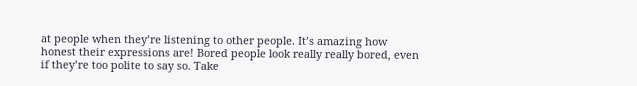at people when they’re listening to other people. It’s amazing how honest their expressions are! Bored people look really really bored, even if they’re too polite to say so. Take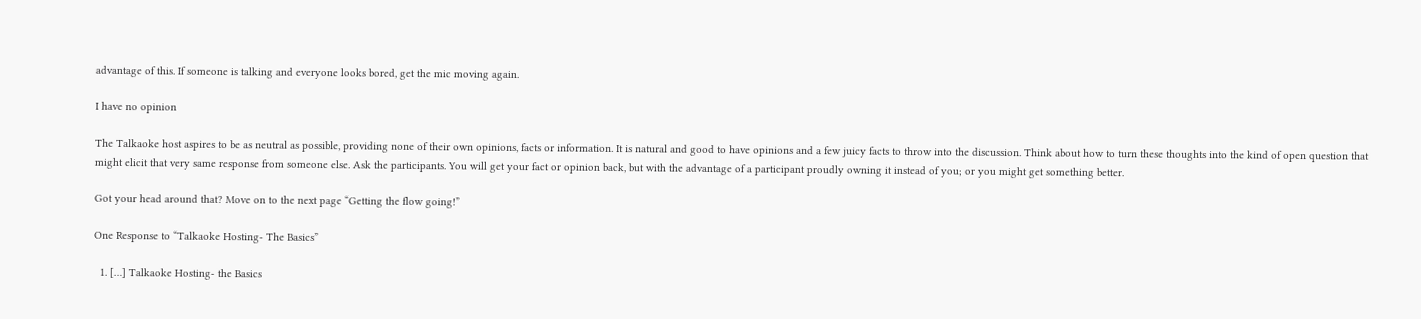advantage of this. If someone is talking and everyone looks bored, get the mic moving again.

I have no opinion

The Talkaoke host aspires to be as neutral as possible, providing none of their own opinions, facts or information. It is natural and good to have opinions and a few juicy facts to throw into the discussion. Think about how to turn these thoughts into the kind of open question that might elicit that very same response from someone else. Ask the participants. You will get your fact or opinion back, but with the advantage of a participant proudly owning it instead of you; or you might get something better.

Got your head around that? Move on to the next page “Getting the flow going!”

One Response to “Talkaoke Hosting- The Basics”

  1. […] Talkaoke Hosting- the Basics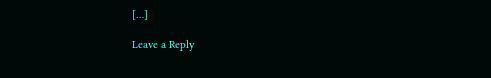[…]

Leave a Reply